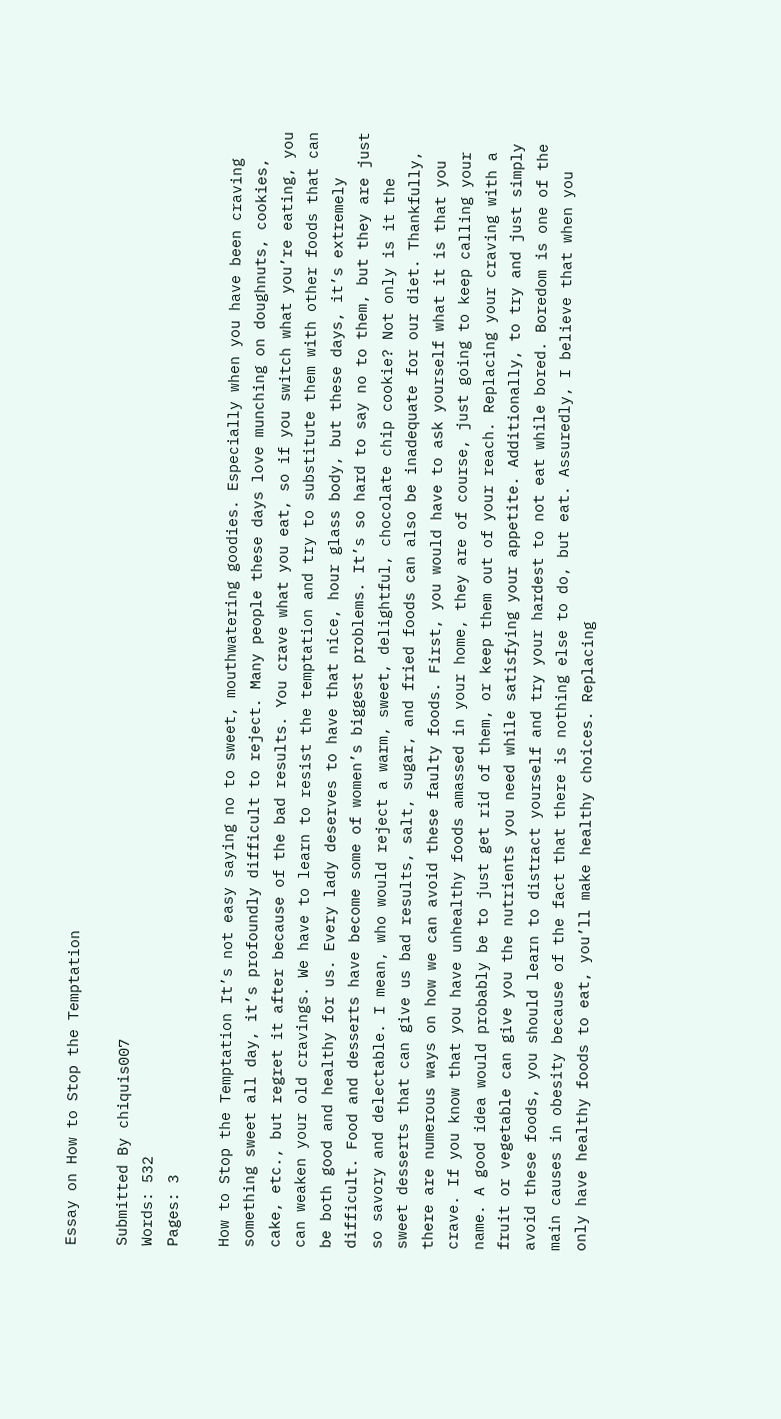Essay on How to Stop the Temptation

Submitted By chiquis007
Words: 532
Pages: 3

How to Stop the Temptation It’s not easy saying no to sweet, mouthwatering goodies. Especially when you have been craving something sweet all day, it’s profoundly difficult to reject. Many people these days love munching on doughnuts, cookies, cake, etc., but regret it after because of the bad results. You crave what you eat, so if you switch what you’re eating, you can weaken your old cravings. We have to learn to resist the temptation and try to substitute them with other foods that can be both good and healthy for us. Every lady deserves to have that nice, hour glass body, but these days, it’s extremely difficult. Food and desserts have become some of women’s biggest problems. It’s so hard to say no to them, but they are just so savory and delectable. I mean, who would reject a warm, sweet, delightful, chocolate chip cookie? Not only is it the sweet desserts that can give us bad results, salt, sugar, and fried foods can also be inadequate for our diet. Thankfully, there are numerous ways on how we can avoid these faulty foods. First, you would have to ask yourself what it is that you crave. If you know that you have unhealthy foods amassed in your home, they are of course, just going to keep calling your name. A good idea would probably be to just get rid of them, or keep them out of your reach. Replacing your craving with a fruit or vegetable can give you the nutrients you need while satisfying your appetite. Additionally, to try and just simply avoid these foods, you should learn to distract yourself and try your hardest to not eat while bored. Boredom is one of the main causes in obesity because of the fact that there is nothing else to do, but eat. Assuredly, I believe that when you only have healthy foods to eat, you’ll make healthy choices. Replacing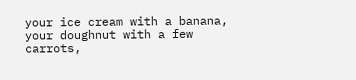your ice cream with a banana, your doughnut with a few carrots,